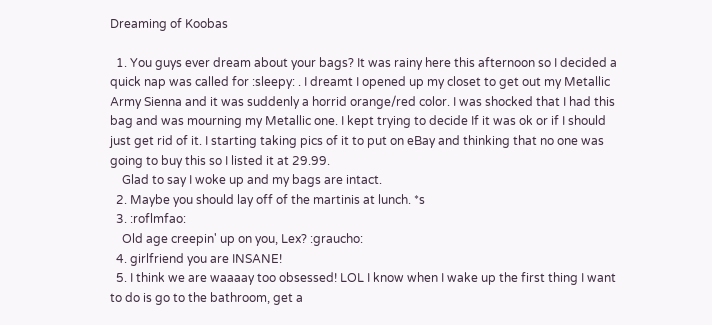Dreaming of Koobas

  1. You guys ever dream about your bags? It was rainy here this afternoon so I decided a quick nap was called for :sleepy: . I dreamt I opened up my closet to get out my Metallic Army Sienna and it was suddenly a horrid orange/red color. I was shocked that I had this bag and was mourning my Metallic one. I kept trying to decide If it was ok or if I should just get rid of it. I starting taking pics of it to put on eBay and thinking that no one was going to buy this so I listed it at 29.99.
    Glad to say I woke up and my bags are intact.
  2. Maybe you should lay off of the martinis at lunch. *s
  3. :roflmfao:
    Old age creepin' up on you, Lex? :graucho:
  4. girlfriend you are INSANE!
  5. I think we are waaaay too obsessed! LOL I know when I wake up the first thing I want to do is go to the bathroom, get a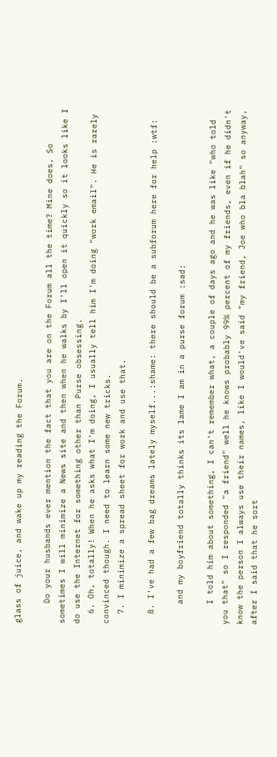glass of juice, and wake up my reading the Forum.

    Do your husbands ever mention the fact that you are on the Forum all the time? Mine does. So sometimes I will minimize a News site and then when he walks by I'll open it quickly so it looks like I do use the Internet for something other than Purse obsessing.
  6. Oh, totally! When he asks what I'm doing, I usually tell him I'm doing "work email". He is rarely convinced though. I need to learn some new tricks.
  7. I minimize a spread sheet for work and use that.

  8. I've had a few bag dreams lately myself...:shame: there should be a subforum here for help :wtf:

    and my boyfriend totally thinks its lame I am in a purse forum :sad:

    I told him about something, I can't remember what, a couple of days ago and he was like "who told you that" so I responded "a friend" well he knows probably 99% percent of my friends, even if he didn't know the person I always use their names, like I would've said "my friend, Joe who bla blah" so anyway, after I said that he sort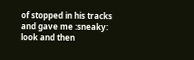of stopped in his tracks and gave me :sneaky: look and then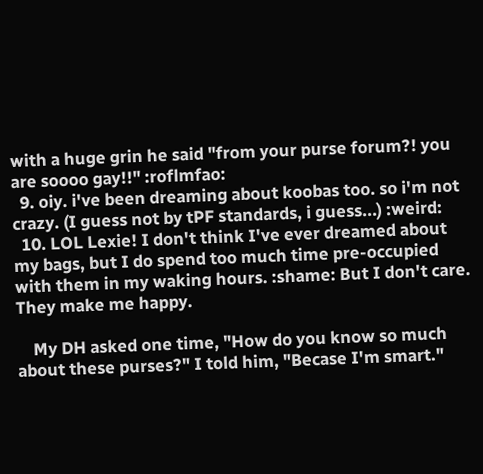with a huge grin he said "from your purse forum?! you are soooo gay!!" :roflmfao:
  9. oiy. i've been dreaming about koobas too. so i'm not crazy. (I guess not by tPF standards, i guess...) :weird:
  10. LOL Lexie! I don't think I've ever dreamed about my bags, but I do spend too much time pre-occupied with them in my waking hours. :shame: But I don't care. They make me happy.

    My DH asked one time, "How do you know so much about these purses?" I told him, "Becase I'm smart."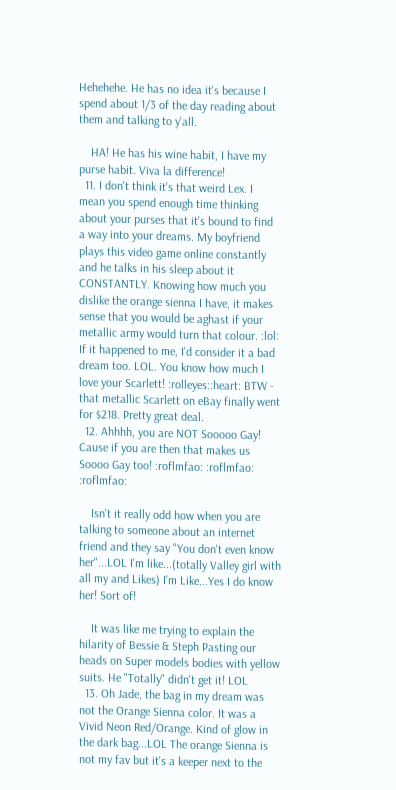Hehehehe. He has no idea it's because I spend about 1/3 of the day reading about them and talking to y'all.

    HA! He has his wine habit, I have my purse habit. Viva la difference!
  11. I don't think it's that weird Lex. I mean you spend enough time thinking about your purses that it's bound to find a way into your dreams. My boyfriend plays this video game online constantly and he talks in his sleep about it CONSTANTLY. Knowing how much you dislike the orange sienna I have, it makes sense that you would be aghast if your metallic army would turn that colour. :lol: If it happened to me, I'd consider it a bad dream too. LOL. You know how much I love your Scarlett! :rolleyes::heart: BTW - that metallic Scarlett on eBay finally went for $218. Pretty great deal.
  12. Ahhhh, you are NOT Sooooo Gay! Cause if you are then that makes us Soooo Gay too! :roflmfao: :roflmfao: :roflmfao:

    Isn't it really odd how when you are talking to someone about an internet friend and they say "You don't even know her"...LOL I'm like...(totally Valley girl with all my and Likes) I'm Like...Yes I do know her! Sort of!

    It was like me trying to explain the hilarity of Bessie & Steph Pasting our heads on Super models bodies with yellow suits. He "Totally" didn't get it! LOL
  13. Oh Jade, the bag in my dream was not the Orange Sienna color. It was a Vivid Neon Red/Orange. Kind of glow in the dark bag...LOL The orange Sienna is not my fav but it's a keeper next to the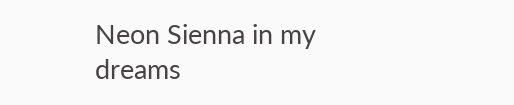Neon Sienna in my dreams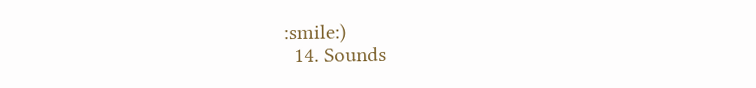:smile:)
  14. Sounds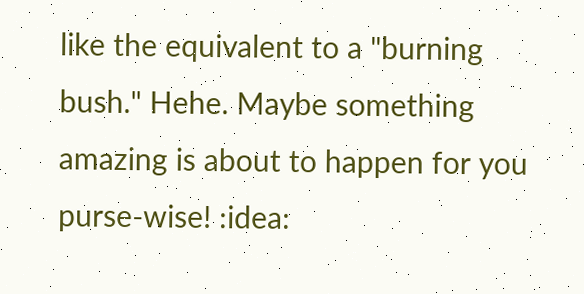like the equivalent to a "burning bush." Hehe. Maybe something amazing is about to happen for you purse-wise! :idea: